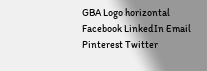GBA Logo horizontal Facebook LinkedIn Email Pinterest Twitter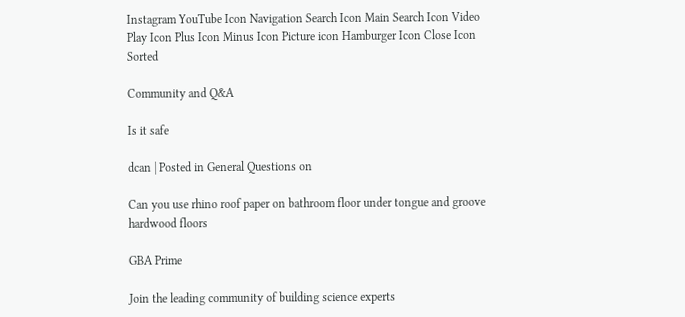Instagram YouTube Icon Navigation Search Icon Main Search Icon Video Play Icon Plus Icon Minus Icon Picture icon Hamburger Icon Close Icon Sorted

Community and Q&A

Is it safe

dcan | Posted in General Questions on

Can you use rhino roof paper on bathroom floor under tongue and groove hardwood floors

GBA Prime

Join the leading community of building science experts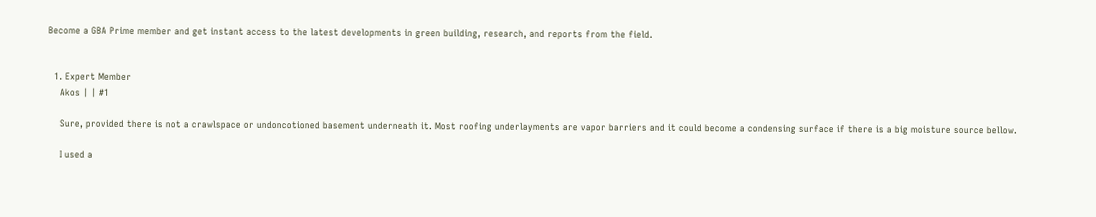Become a GBA Prime member and get instant access to the latest developments in green building, research, and reports from the field.


  1. Expert Member
    Akos | | #1

    Sure, provided there is not a crawlspace or undoncotioned basement underneath it. Most roofing underlayments are vapor barriers and it could become a condensing surface if there is a big moisture source bellow.

    I used a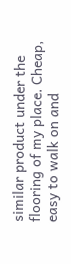similar product under the flooring of my place. Cheap, easy to walk on and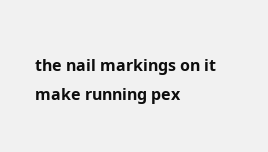the nail markings on it make running pex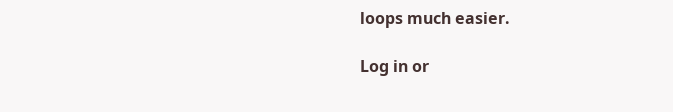loops much easier.

Log in or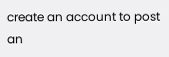create an account to post an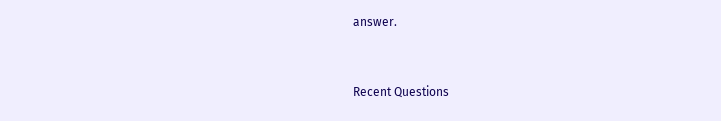answer.


Recent Questions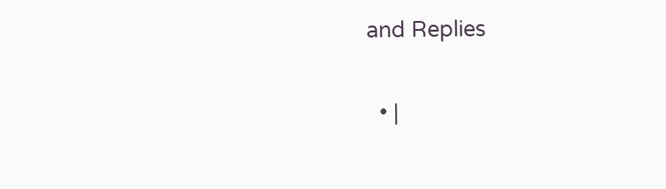and Replies

  • |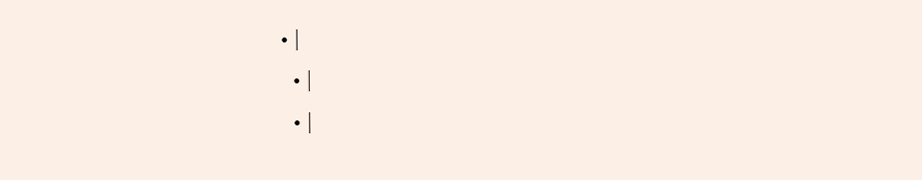• |
  • |
  • |